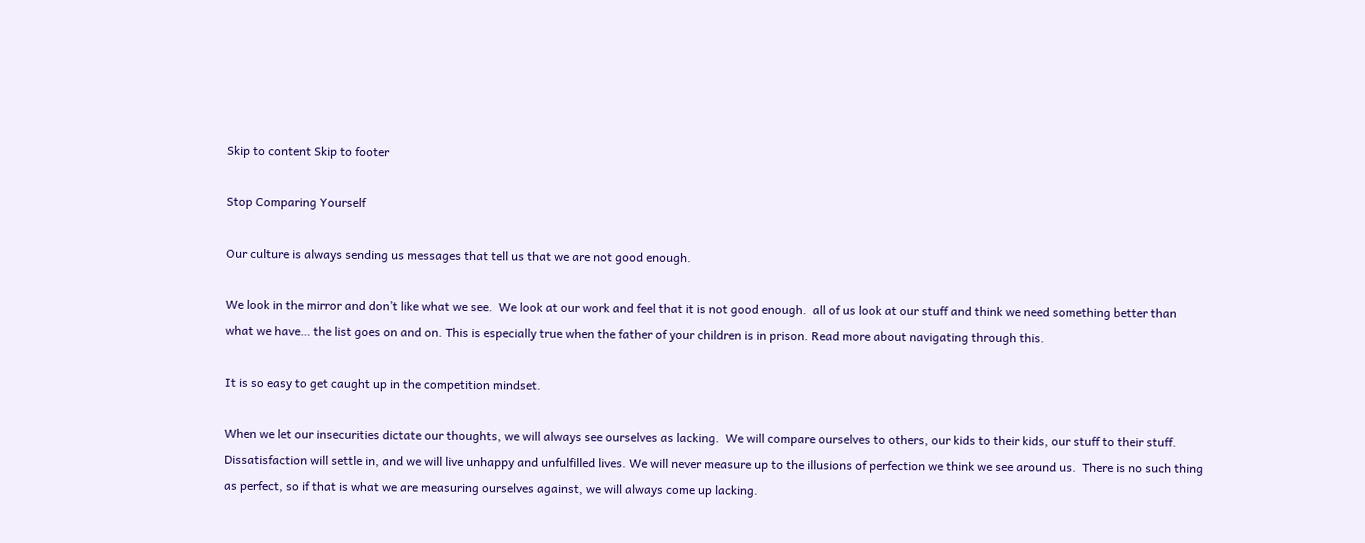Skip to content Skip to footer

Stop Comparing Yourself

Our culture is always sending us messages that tell us that we are not good enough.

We look in the mirror and don’t like what we see.  We look at our work and feel that it is not good enough.  all of us look at our stuff and think we need something better than what we have… the list goes on and on. This is especially true when the father of your children is in prison. Read more about navigating through this.

It is so easy to get caught up in the competition mindset.

When we let our insecurities dictate our thoughts, we will always see ourselves as lacking.  We will compare ourselves to others, our kids to their kids, our stuff to their stuff. Dissatisfaction will settle in, and we will live unhappy and unfulfilled lives. We will never measure up to the illusions of perfection we think we see around us.  There is no such thing as perfect, so if that is what we are measuring ourselves against, we will always come up lacking.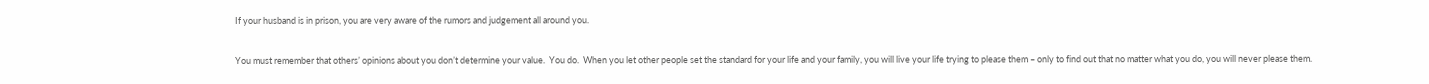If your husband is in prison, you are very aware of the rumors and judgement all around you.

You must remember that others’ opinions about you don’t determine your value.  You do.  When you let other people set the standard for your life and your family, you will live your life trying to please them – only to find out that no matter what you do, you will never please them.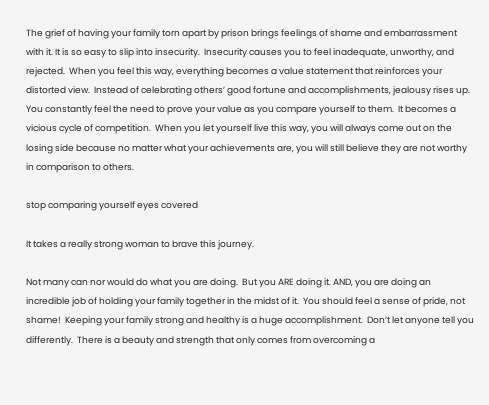The grief of having your family torn apart by prison brings feelings of shame and embarrassment with it. It is so easy to slip into insecurity.  Insecurity causes you to feel inadequate, unworthy, and rejected.  When you feel this way, everything becomes a value statement that reinforces your distorted view.  Instead of celebrating others’ good fortune and accomplishments, jealousy rises up.  You constantly feel the need to prove your value as you compare yourself to them.  It becomes a vicious cycle of competition.  When you let yourself live this way, you will always come out on the losing side because no matter what your achievements are, you will still believe they are not worthy in comparison to others.

stop comparing yourself eyes covered

It takes a really strong woman to brave this journey.

Not many can nor would do what you are doing.  But you ARE doing it. AND, you are doing an incredible job of holding your family together in the midst of it.  You should feel a sense of pride, not shame!  Keeping your family strong and healthy is a huge accomplishment.  Don’t let anyone tell you differently.  There is a beauty and strength that only comes from overcoming a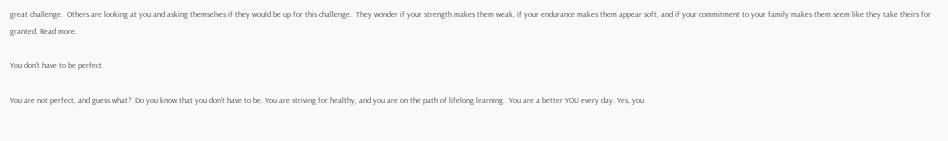great challenge.  Others are looking at you and asking themselves if they would be up for this challenge.  They wonder if your strength makes them weak, if your endurance makes them appear soft, and if your commitment to your family makes them seem like they take theirs for granted. Read more.

You don't have to be perfect

You are not perfect, and guess what?  Do you know that you don’t have to be. You are striving for healthy, and you are on the path of lifelong learning.  You are a better YOU every day. Yes, you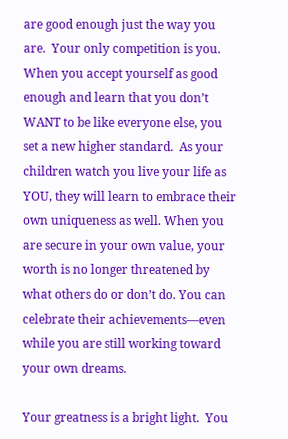are good enough just the way you are.  Your only competition is you. When you accept yourself as good enough and learn that you don’t WANT to be like everyone else, you set a new higher standard.  As your children watch you live your life as YOU, they will learn to embrace their own uniqueness as well. When you are secure in your own value, your worth is no longer threatened by what others do or don’t do. You can celebrate their achievements—even while you are still working toward your own dreams.

Your greatness is a bright light.  You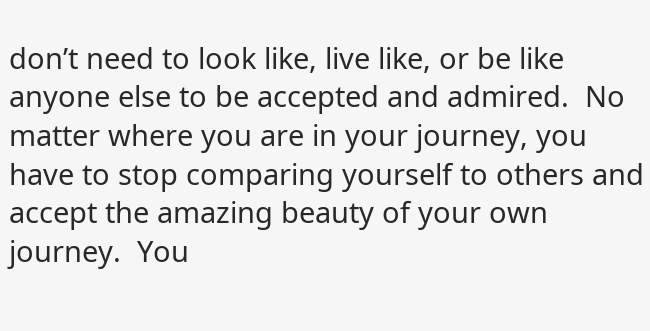don’t need to look like, live like, or be like anyone else to be accepted and admired.  No matter where you are in your journey, you have to stop comparing yourself to others and accept the amazing beauty of your own journey.  You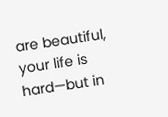are beautiful, your life is hard—but in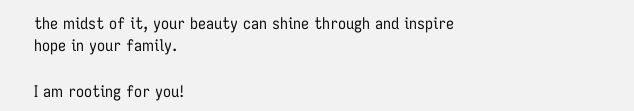the midst of it, your beauty can shine through and inspire hope in your family.

I am rooting for you!